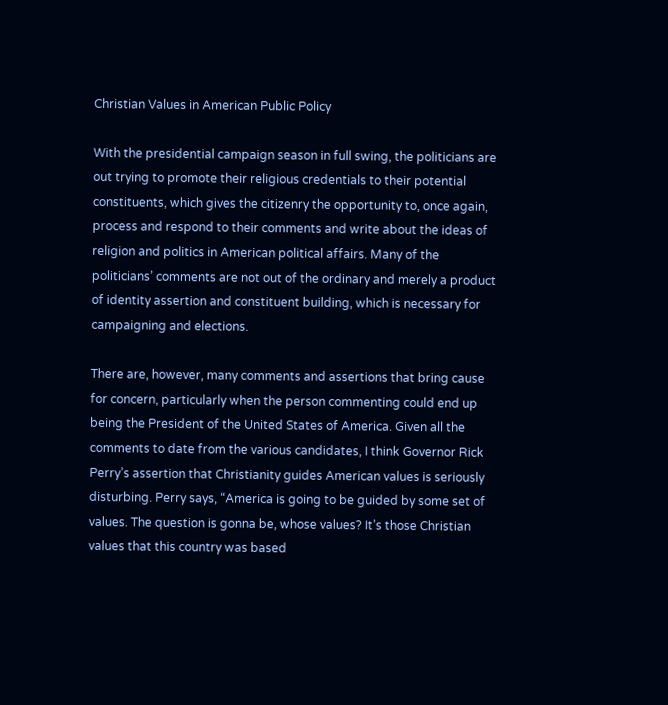Christian Values in American Public Policy

With the presidential campaign season in full swing, the politicians are out trying to promote their religious credentials to their potential constituents, which gives the citizenry the opportunity to, once again, process and respond to their comments and write about the ideas of religion and politics in American political affairs. Many of the politicians’ comments are not out of the ordinary and merely a product of identity assertion and constituent building, which is necessary for campaigning and elections.

There are, however, many comments and assertions that bring cause for concern, particularly when the person commenting could end up being the President of the United States of America. Given all the comments to date from the various candidates, I think Governor Rick Perry’s assertion that Christianity guides American values is seriously disturbing. Perry says, “America is going to be guided by some set of values. The question is gonna be, whose values? It’s those Christian values that this country was based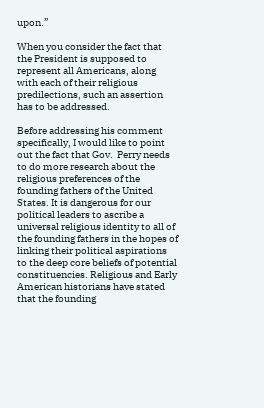upon.”

When you consider the fact that the President is supposed to represent all Americans, along with each of their religious predilections, such an assertion has to be addressed.

Before addressing his comment specifically, I would like to point out the fact that Gov.  Perry needs to do more research about the religious preferences of the founding fathers of the United States. It is dangerous for our political leaders to ascribe a universal religious identity to all of the founding fathers in the hopes of linking their political aspirations to the deep core beliefs of potential constituencies. Religious and Early American historians have stated that the founding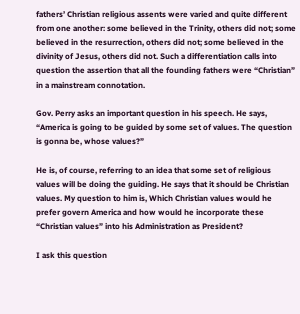fathers’ Christian religious assents were varied and quite different from one another: some believed in the Trinity, others did not; some believed in the resurrection, others did not; some believed in the divinity of Jesus, others did not. Such a differentiation calls into question the assertion that all the founding fathers were “Christian” in a mainstream connotation.

Gov. Perry asks an important question in his speech. He says, “America is going to be guided by some set of values. The question is gonna be, whose values?”

He is, of course, referring to an idea that some set of religious values will be doing the guiding. He says that it should be Christian values. My question to him is, Which Christian values would he prefer govern America and how would he incorporate these “Christian values” into his Administration as President?

I ask this question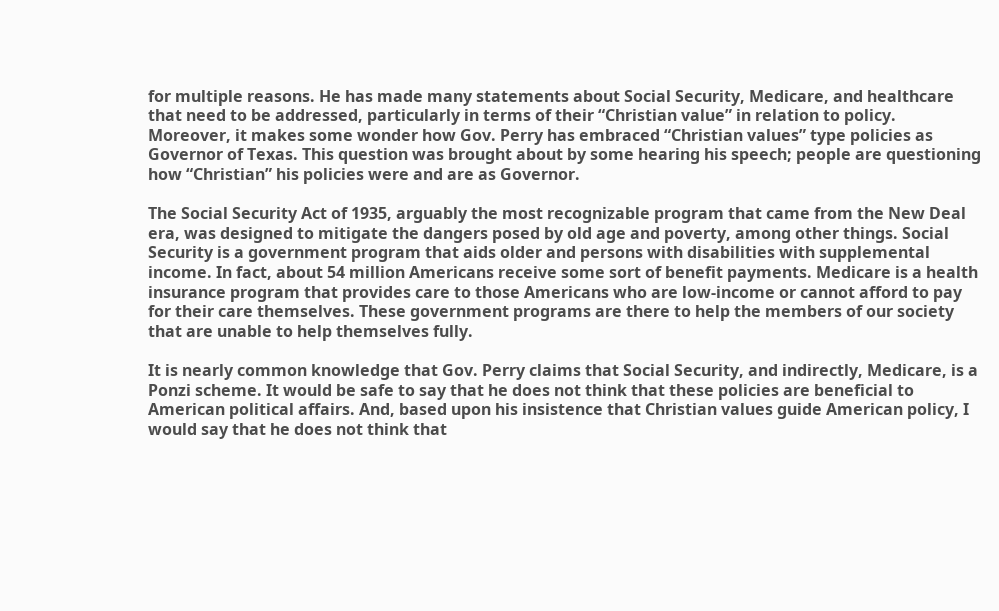for multiple reasons. He has made many statements about Social Security, Medicare, and healthcare that need to be addressed, particularly in terms of their “Christian value” in relation to policy. Moreover, it makes some wonder how Gov. Perry has embraced “Christian values” type policies as Governor of Texas. This question was brought about by some hearing his speech; people are questioning how “Christian” his policies were and are as Governor.

The Social Security Act of 1935, arguably the most recognizable program that came from the New Deal era, was designed to mitigate the dangers posed by old age and poverty, among other things. Social Security is a government program that aids older and persons with disabilities with supplemental income. In fact, about 54 million Americans receive some sort of benefit payments. Medicare is a health insurance program that provides care to those Americans who are low-income or cannot afford to pay for their care themselves. These government programs are there to help the members of our society that are unable to help themselves fully.

It is nearly common knowledge that Gov. Perry claims that Social Security, and indirectly, Medicare, is a Ponzi scheme. It would be safe to say that he does not think that these policies are beneficial to American political affairs. And, based upon his insistence that Christian values guide American policy, I would say that he does not think that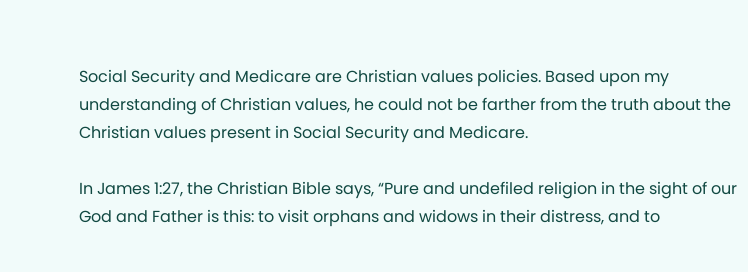Social Security and Medicare are Christian values policies. Based upon my understanding of Christian values, he could not be farther from the truth about the Christian values present in Social Security and Medicare.

In James 1:27, the Christian Bible says, “Pure and undefiled religion in the sight of our God and Father is this: to visit orphans and widows in their distress, and to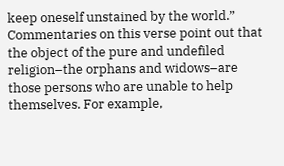keep oneself unstained by the world.” Commentaries on this verse point out that the object of the pure and undefiled religion–the orphans and widows–are those persons who are unable to help themselves. For example,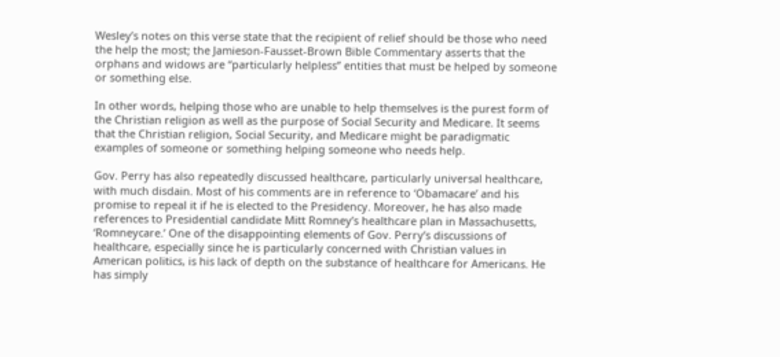Wesley’s notes on this verse state that the recipient of relief should be those who need the help the most; the Jamieson-Fausset-Brown Bible Commentary asserts that the orphans and widows are “particularly helpless” entities that must be helped by someone or something else.

In other words, helping those who are unable to help themselves is the purest form of the Christian religion as well as the purpose of Social Security and Medicare. It seems that the Christian religion, Social Security, and Medicare might be paradigmatic examples of someone or something helping someone who needs help.

Gov. Perry has also repeatedly discussed healthcare, particularly universal healthcare, with much disdain. Most of his comments are in reference to ‘Obamacare’ and his promise to repeal it if he is elected to the Presidency. Moreover, he has also made references to Presidential candidate Mitt Romney’s healthcare plan in Massachusetts, ‘Romneycare.’ One of the disappointing elements of Gov. Perry’s discussions of healthcare, especially since he is particularly concerned with Christian values in American politics, is his lack of depth on the substance of healthcare for Americans. He has simply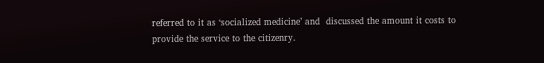referred to it as ‘socialized medicine’ and  discussed the amount it costs to provide the service to the citizenry.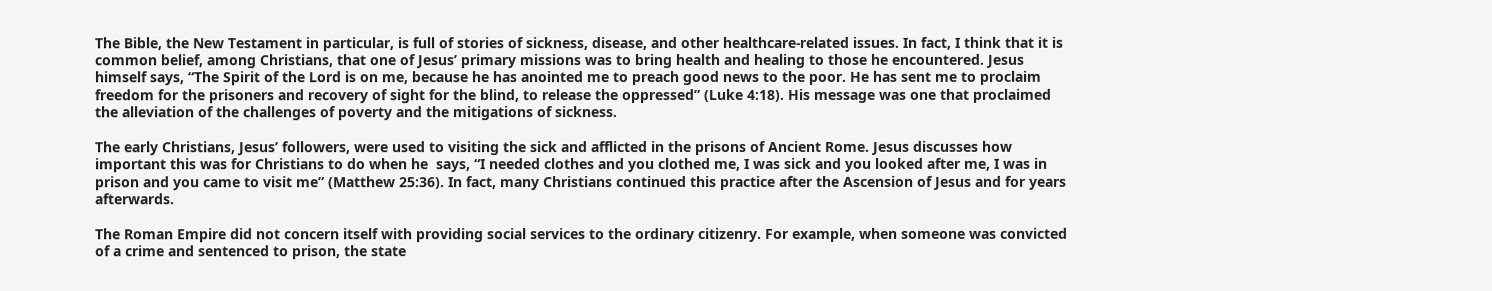The Bible, the New Testament in particular, is full of stories of sickness, disease, and other healthcare-related issues. In fact, I think that it is common belief, among Christians, that one of Jesus’ primary missions was to bring health and healing to those he encountered. Jesus himself says, “The Spirit of the Lord is on me, because he has anointed me to preach good news to the poor. He has sent me to proclaim freedom for the prisoners and recovery of sight for the blind, to release the oppressed” (Luke 4:18). His message was one that proclaimed the alleviation of the challenges of poverty and the mitigations of sickness.

The early Christians, Jesus’ followers, were used to visiting the sick and afflicted in the prisons of Ancient Rome. Jesus discusses how important this was for Christians to do when he  says, “I needed clothes and you clothed me, I was sick and you looked after me, I was in prison and you came to visit me” (Matthew 25:36). In fact, many Christians continued this practice after the Ascension of Jesus and for years afterwards.

The Roman Empire did not concern itself with providing social services to the ordinary citizenry. For example, when someone was convicted of a crime and sentenced to prison, the state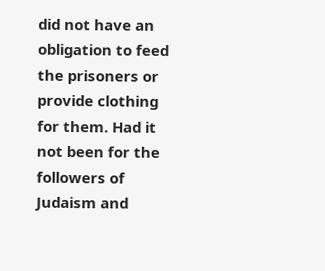did not have an obligation to feed the prisoners or provide clothing for them. Had it not been for the followers of Judaism and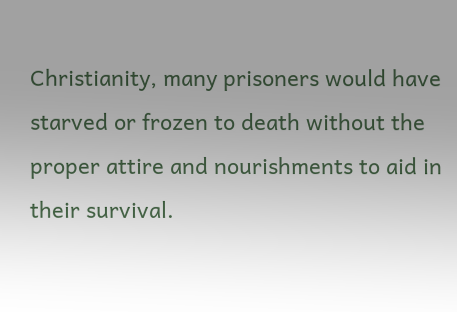Christianity, many prisoners would have starved or frozen to death without the proper attire and nourishments to aid in their survival.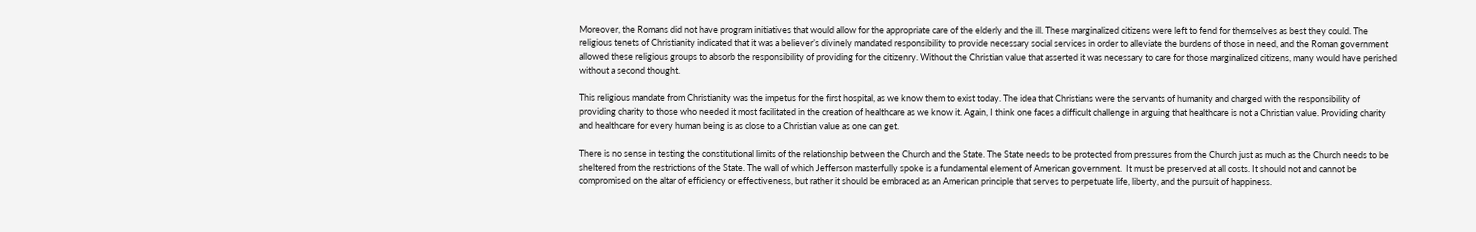Moreover, the Romans did not have program initiatives that would allow for the appropriate care of the elderly and the ill. These marginalized citizens were left to fend for themselves as best they could. The religious tenets of Christianity indicated that it was a believer’s divinely mandated responsibility to provide necessary social services in order to alleviate the burdens of those in need, and the Roman government allowed these religious groups to absorb the responsibility of providing for the citizenry. Without the Christian value that asserted it was necessary to care for those marginalized citizens, many would have perished without a second thought.

This religious mandate from Christianity was the impetus for the first hospital, as we know them to exist today. The idea that Christians were the servants of humanity and charged with the responsibility of providing charity to those who needed it most facilitated in the creation of healthcare as we know it. Again, I think one faces a difficult challenge in arguing that healthcare is not a Christian value. Providing charity and healthcare for every human being is as close to a Christian value as one can get.

There is no sense in testing the constitutional limits of the relationship between the Church and the State. The State needs to be protected from pressures from the Church just as much as the Church needs to be sheltered from the restrictions of the State. The wall of which Jefferson masterfully spoke is a fundamental element of American government.  It must be preserved at all costs. It should not and cannot be compromised on the altar of efficiency or effectiveness, but rather it should be embraced as an American principle that serves to perpetuate life, liberty, and the pursuit of happiness.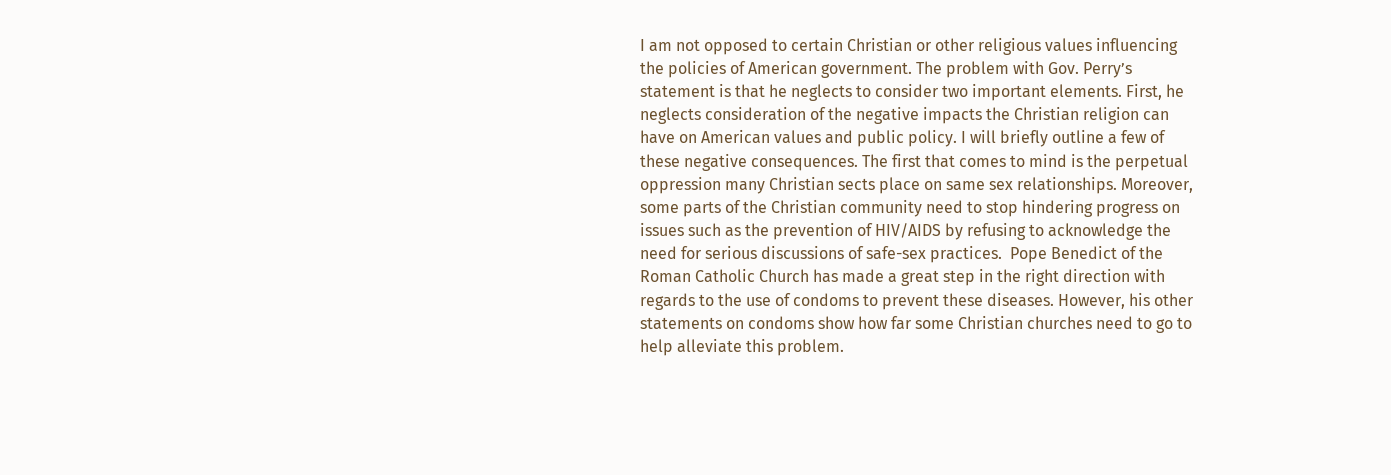I am not opposed to certain Christian or other religious values influencing the policies of American government. The problem with Gov. Perry’s statement is that he neglects to consider two important elements. First, he neglects consideration of the negative impacts the Christian religion can have on American values and public policy. I will briefly outline a few of these negative consequences. The first that comes to mind is the perpetual oppression many Christian sects place on same sex relationships. Moreover, some parts of the Christian community need to stop hindering progress on issues such as the prevention of HIV/AIDS by refusing to acknowledge the need for serious discussions of safe-sex practices.  Pope Benedict of the Roman Catholic Church has made a great step in the right direction with regards to the use of condoms to prevent these diseases. However, his other statements on condoms show how far some Christian churches need to go to help alleviate this problem.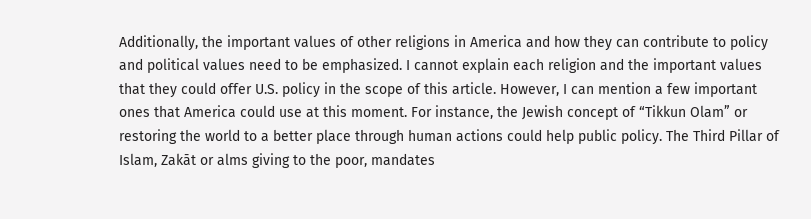Additionally, the important values of other religions in America and how they can contribute to policy and political values need to be emphasized. I cannot explain each religion and the important values that they could offer U.S. policy in the scope of this article. However, I can mention a few important ones that America could use at this moment. For instance, the Jewish concept of “Tikkun Olam” or restoring the world to a better place through human actions could help public policy. The Third Pillar of Islam, Zakāt or alms giving to the poor, mandates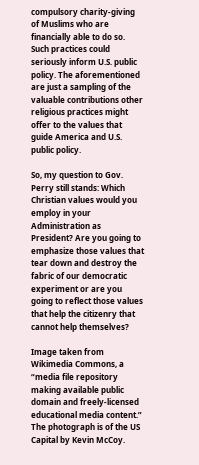compulsory charity-giving of Muslims who are financially able to do so. Such practices could seriously inform U.S. public policy. The aforementioned are just a sampling of the valuable contributions other religious practices might offer to the values that guide America and U.S. public policy.

So, my question to Gov. Perry still stands: Which Christian values would you employ in your Administration as President? Are you going to emphasize those values that tear down and destroy the fabric of our democratic experiment or are you going to reflect those values that help the citizenry that cannot help themselves?

Image taken from Wikimedia Commons, a “media file repository making available public domain and freely-licensed educational media content.” The photograph is of the US Capital by Kevin McCoy.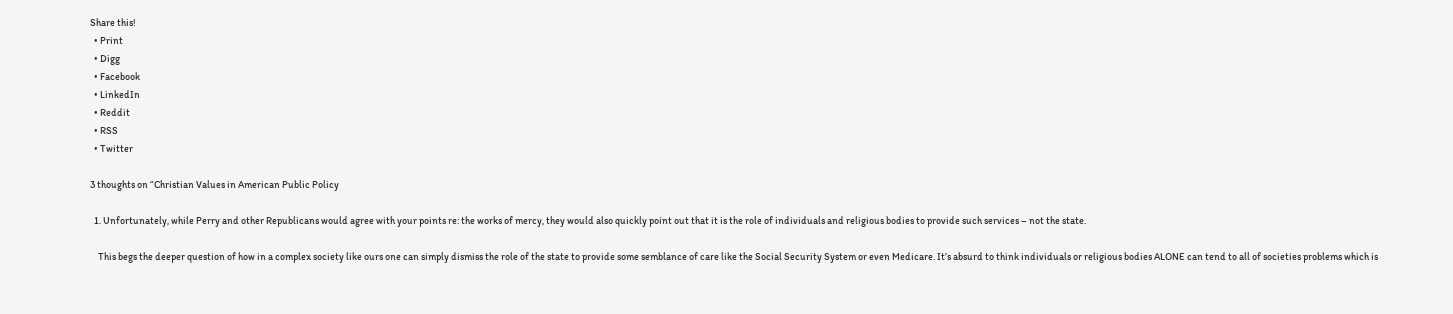Share this!
  • Print
  • Digg
  • Facebook
  • LinkedIn
  • Reddit
  • RSS
  • Twitter

3 thoughts on “Christian Values in American Public Policy

  1. Unfortunately, while Perry and other Republicans would agree with your points re: the works of mercy, they would also quickly point out that it is the role of individuals and religious bodies to provide such services – not the state.

    This begs the deeper question of how in a complex society like ours one can simply dismiss the role of the state to provide some semblance of care like the Social Security System or even Medicare. It’s absurd to think individuals or religious bodies ALONE can tend to all of societies problems which is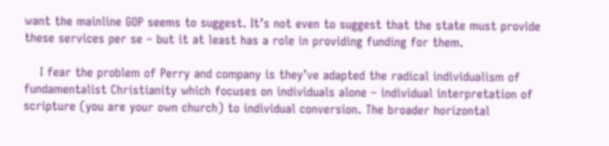want the mainline GOP seems to suggest. It’s not even to suggest that the state must provide these services per se – but it at least has a role in providing funding for them.

    I fear the problem of Perry and company is they’ve adapted the radical individualism of fundamentalist Christianity which focuses on individuals alone – individual interpretation of scripture (you are your own church) to individual conversion. The broader horizontal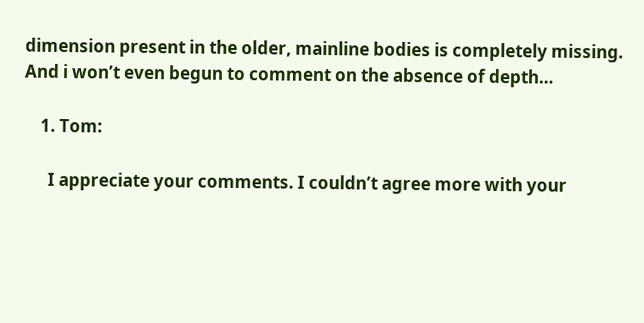dimension present in the older, mainline bodies is completely missing. And i won’t even begun to comment on the absence of depth…

    1. Tom:

      I appreciate your comments. I couldn’t agree more with your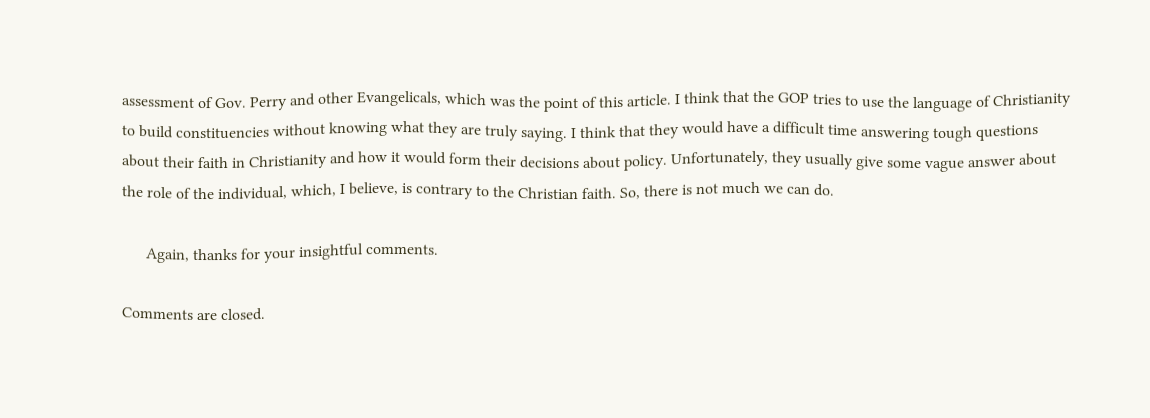assessment of Gov. Perry and other Evangelicals, which was the point of this article. I think that the GOP tries to use the language of Christianity to build constituencies without knowing what they are truly saying. I think that they would have a difficult time answering tough questions about their faith in Christianity and how it would form their decisions about policy. Unfortunately, they usually give some vague answer about the role of the individual, which, I believe, is contrary to the Christian faith. So, there is not much we can do.

      Again, thanks for your insightful comments.

Comments are closed.